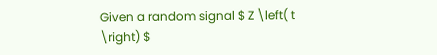Given a random signal $ Z \left( t \right) $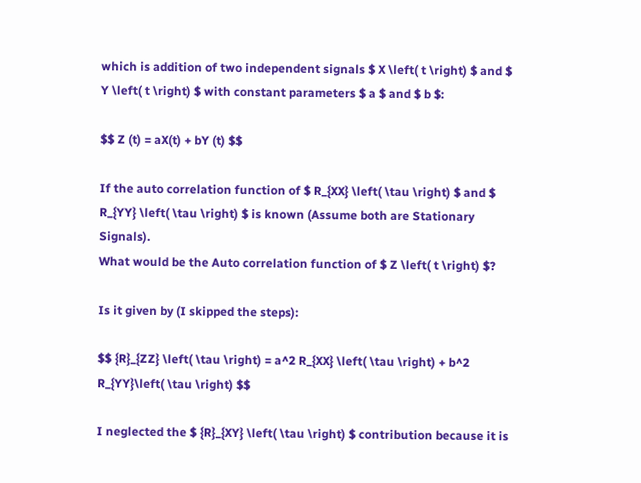which is addition of two independent signals $ X \left( t \right) $ and $ Y \left( t \right) $ with constant parameters $ a $ and $ b $:

$$ Z (t) = aX(t) + bY (t) $$

If the auto correlation function of $ R_{XX} \left( \tau \right) $ and $ R_{YY} \left( \tau \right) $ is known (Assume both are Stationary Signals).
What would be the Auto correlation function of $ Z \left( t \right) $?

Is it given by (I skipped the steps):

$$ {R}_{ZZ} \left( \tau \right) = a^2 R_{XX} \left( \tau \right) + b^2 R_{YY}\left( \tau \right) $$

I neglected the $ {R}_{XY} \left( \tau \right) $ contribution because it is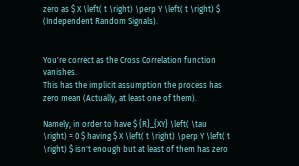zero as $ X \left( t \right) \perp Y \left( t \right) $ (Independent Random Signals).


You're correct as the Cross Correlation function vanishes.
This has the implicit assumption the process has zero mean (Actually, at least one of them).

Namely, in order to have $ {R}_{XY} \left( \tau \right) = 0 $ having $ X \left( t \right) \perp Y \left( t \right) $ isn't enough but at least of them has zero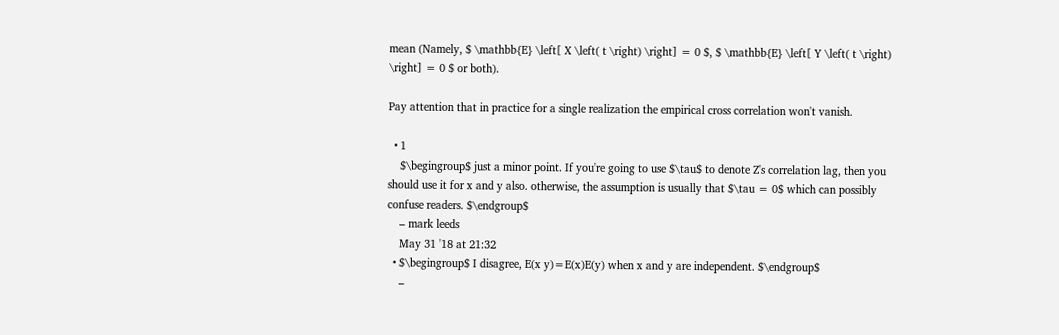mean (Namely, $ \mathbb{E} \left[ X \left( t \right) \right] = 0 $, $ \mathbb{E} \left[ Y \left( t \right) \right] = 0 $ or both).

Pay attention that in practice for a single realization the empirical cross correlation won't vanish.

  • 1
    $\begingroup$ just a minor point. If you're going to use $\tau$ to denote Z's correlation lag, then you should use it for x and y also. otherwise, the assumption is usually that $\tau = 0$ which can possibly confuse readers. $\endgroup$
    – mark leeds
    May 31 '18 at 21:32
  • $\begingroup$ I disagree, E(x y)=E(x)E(y) when x and y are independent. $\endgroup$
    –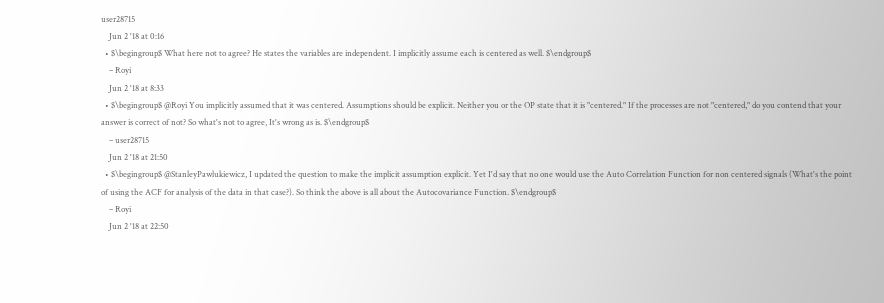user28715
    Jun 2 '18 at 0:16
  • $\begingroup$ What here not to agree? He states the variables are independent. I implicitly assume each is centered as well. $\endgroup$
    – Royi
    Jun 2 '18 at 8:33
  • $\begingroup$ @Royi You implicitly assumed that it was centered. Assumptions should be explicit. Neither you or the OP state that it is "centered." If the processes are not "centered," do you contend that your answer is correct of not? So what's not to agree, It's wrong as is. $\endgroup$
    – user28715
    Jun 2 '18 at 21:50
  • $\begingroup$ @StanleyPawlukiewicz, I updated the question to make the implicit assumption explicit. Yet I'd say that no one would use the Auto Correlation Function for non centered signals (What's the point of using the ACF for analysis of the data in that case?). So think the above is all about the Autocovariance Function. $\endgroup$
    – Royi
    Jun 2 '18 at 22:50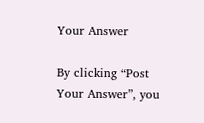Your Answer

By clicking “Post Your Answer”, you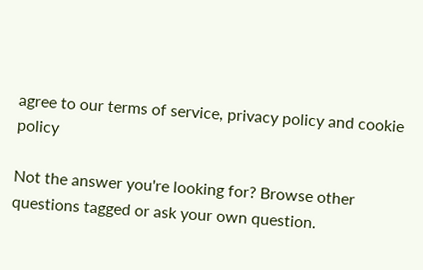agree to our terms of service, privacy policy and cookie policy

Not the answer you're looking for? Browse other questions tagged or ask your own question.